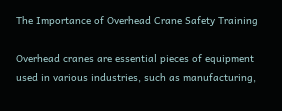The Importance of Overhead Crane Safety Training

Overhead cranes are essential pieces of equipment used in various industries, such as manufacturing,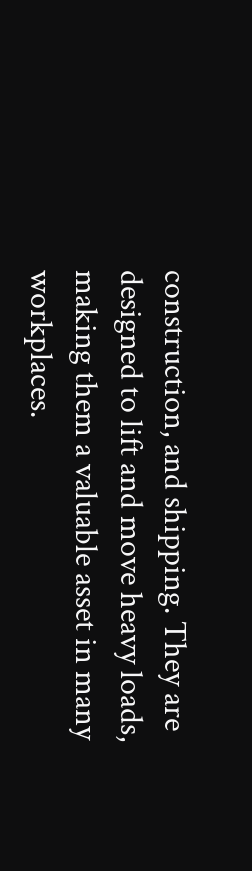construction, and shipping. They are designed to lift and move heavy loads, making them a valuable asset in many workplaces.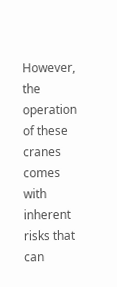However, the operation of these cranes comes with inherent risks that can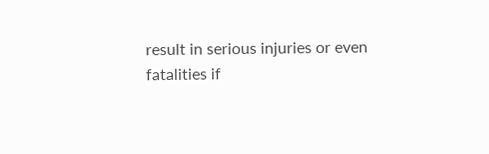result in serious injuries or even fatalities if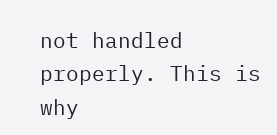not handled properly. This is why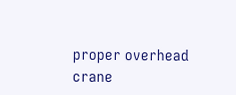proper overhead crane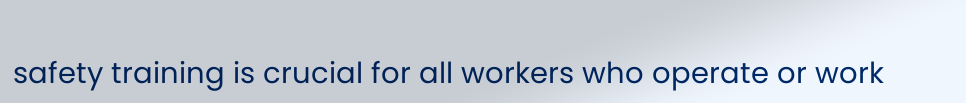safety training is crucial for all workers who operate or work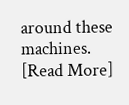around these machines. [Read More]